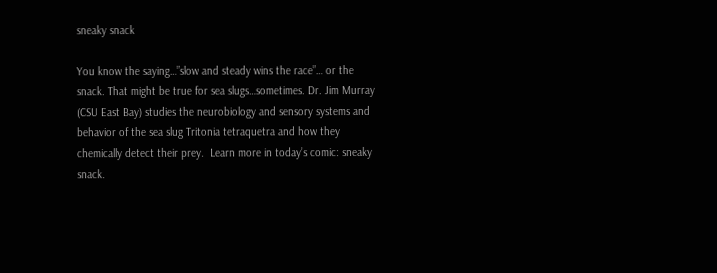sneaky snack

You know the saying…”slow and steady wins the race”… or the snack. That might be true for sea slugs…sometimes. Dr. Jim Murray (CSU East Bay) studies the neurobiology and sensory systems and behavior of the sea slug Tritonia tetraquetra and how they chemically detect their prey.  Learn more in today’s comic: sneaky snack.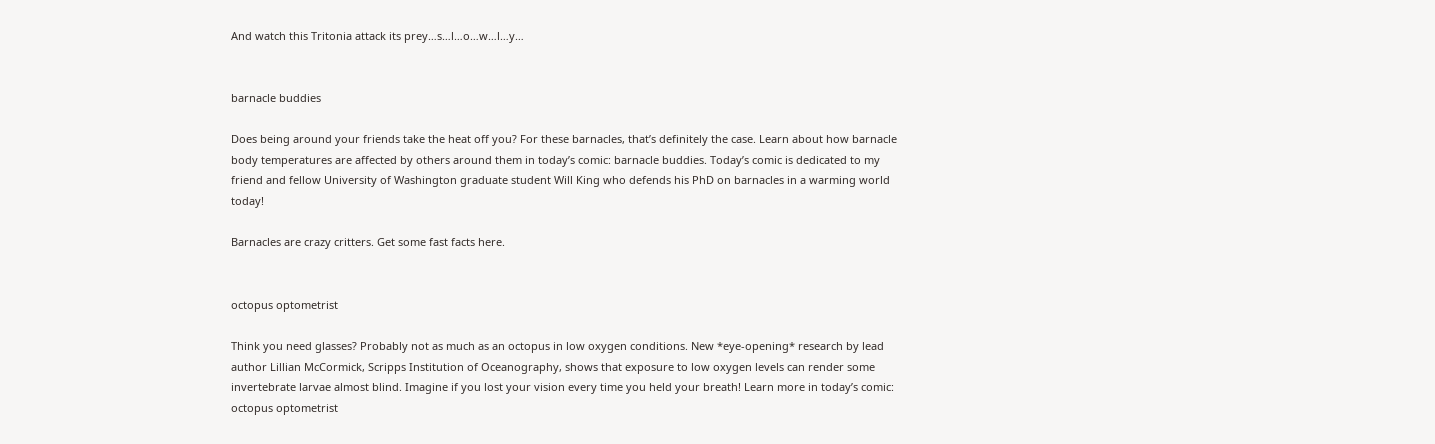And watch this Tritonia attack its prey…s…l…o…w…l…y…


barnacle buddies

Does being around your friends take the heat off you? For these barnacles, that’s definitely the case. Learn about how barnacle body temperatures are affected by others around them in today’s comic: barnacle buddies. Today’s comic is dedicated to my friend and fellow University of Washington graduate student Will King who defends his PhD on barnacles in a warming world today!

Barnacles are crazy critters. Get some fast facts here.


octopus optometrist

Think you need glasses? Probably not as much as an octopus in low oxygen conditions. New *eye-opening* research by lead author Lillian McCormick, Scripps Institution of Oceanography, shows that exposure to low oxygen levels can render some invertebrate larvae almost blind. Imagine if you lost your vision every time you held your breath! Learn more in today’s comic: octopus optometrist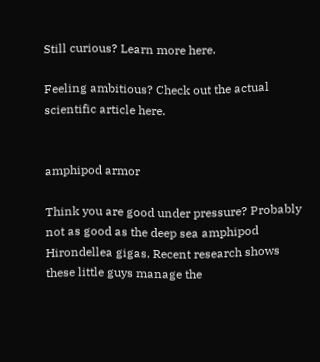Still curious? Learn more here.

Feeling ambitious? Check out the actual scientific article here.


amphipod armor

Think you are good under pressure? Probably not as good as the deep sea amphipod Hirondellea gigas. Recent research shows these little guys manage the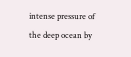intense pressure of the deep ocean by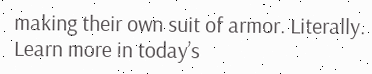making their own suit of armor. Literally. Learn more in today’s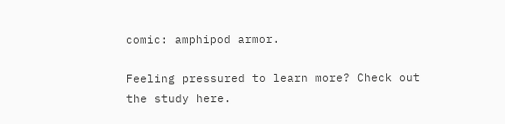comic: amphipod armor.

Feeling pressured to learn more? Check out the study here.